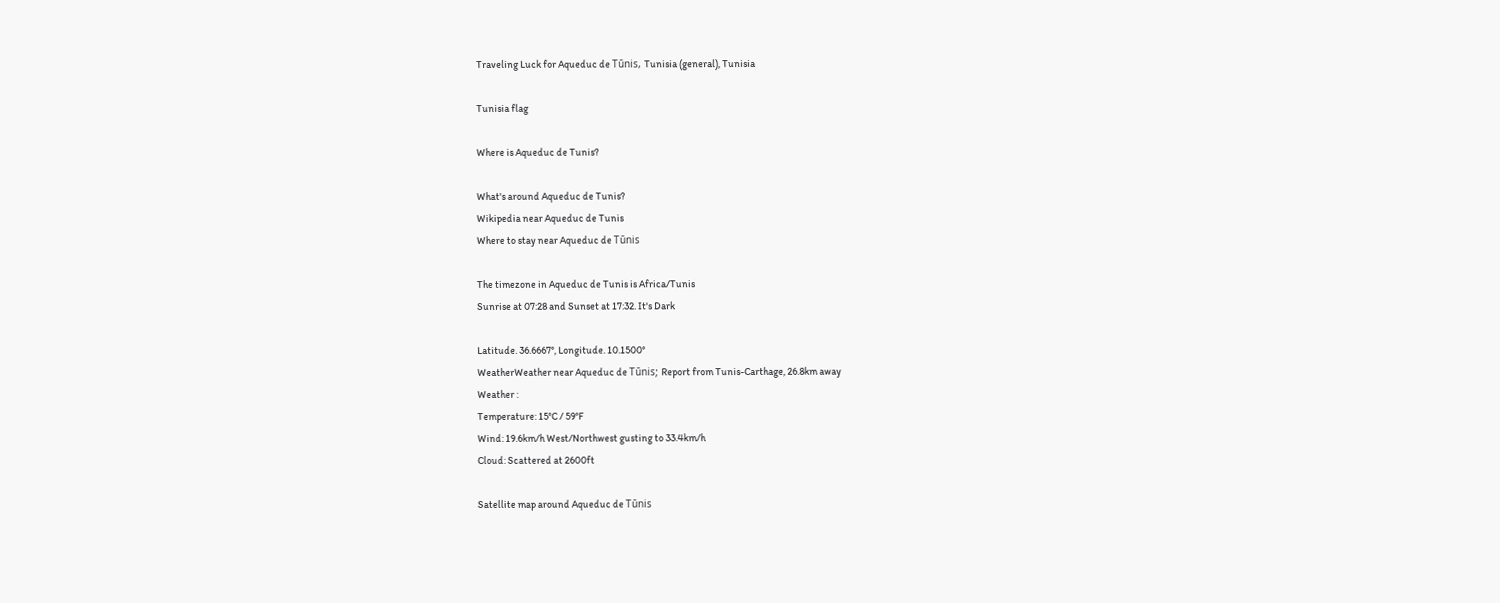Traveling Luck for Aqueduc de Tūnis, Tunisia (general), Tunisia

Tunisia flag

Where is Aqueduc de Tunis?

What's around Aqueduc de Tunis?
Wikipedia near Aqueduc de Tunis
Where to stay near Aqueduc de Tūnis

The timezone in Aqueduc de Tunis is Africa/Tunis
Sunrise at 07:28 and Sunset at 17:32. It's Dark

Latitude. 36.6667°, Longitude. 10.1500°
WeatherWeather near Aqueduc de Tūnis; Report from Tunis-Carthage, 26.8km away
Weather :
Temperature: 15°C / 59°F
Wind: 19.6km/h West/Northwest gusting to 33.4km/h
Cloud: Scattered at 2600ft

Satellite map around Aqueduc de Tūnis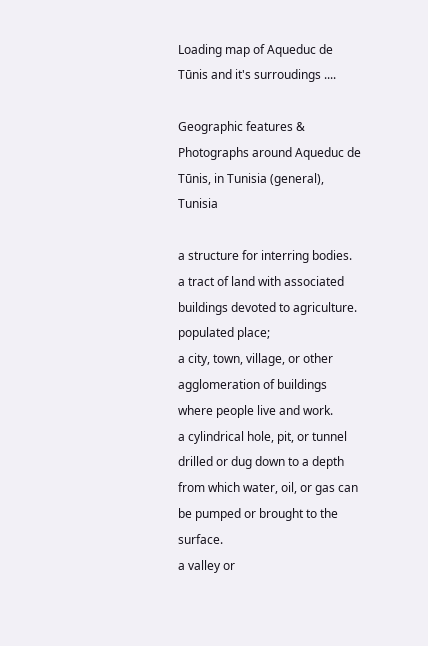Loading map of Aqueduc de Tūnis and it's surroudings ....

Geographic features & Photographs around Aqueduc de Tūnis, in Tunisia (general), Tunisia

a structure for interring bodies.
a tract of land with associated buildings devoted to agriculture.
populated place;
a city, town, village, or other agglomeration of buildings where people live and work.
a cylindrical hole, pit, or tunnel drilled or dug down to a depth from which water, oil, or gas can be pumped or brought to the surface.
a valley or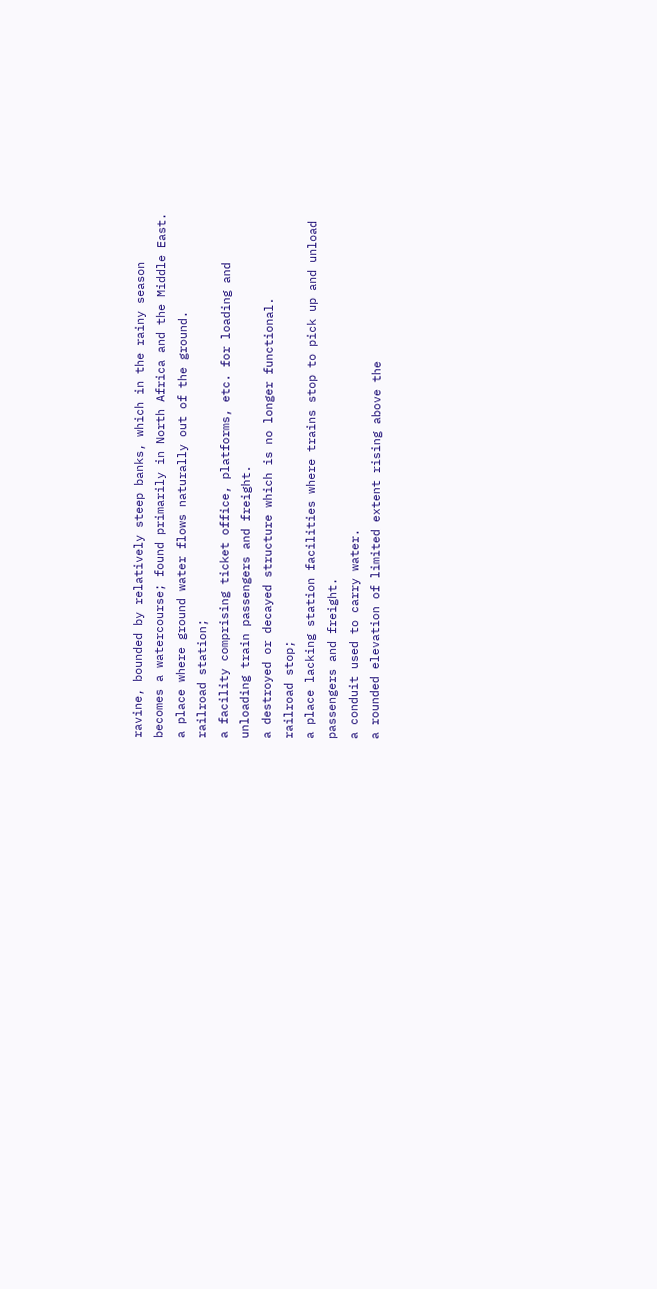ravine, bounded by relatively steep banks, which in the rainy season becomes a watercourse; found primarily in North Africa and the Middle East.
a place where ground water flows naturally out of the ground.
railroad station;
a facility comprising ticket office, platforms, etc. for loading and unloading train passengers and freight.
a destroyed or decayed structure which is no longer functional.
railroad stop;
a place lacking station facilities where trains stop to pick up and unload passengers and freight.
a conduit used to carry water.
a rounded elevation of limited extent rising above the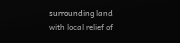surrounding land with local relief of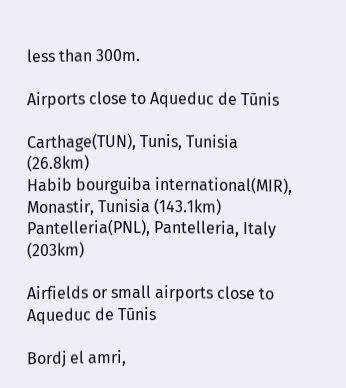less than 300m.

Airports close to Aqueduc de Tūnis

Carthage(TUN), Tunis, Tunisia (26.8km)
Habib bourguiba international(MIR), Monastir, Tunisia (143.1km)
Pantelleria(PNL), Pantelleria, Italy (203km)

Airfields or small airports close to Aqueduc de Tūnis

Bordj el amri,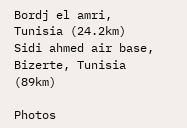Bordj el amri, Tunisia (24.2km)
Sidi ahmed air base, Bizerte, Tunisia (89km)

Photos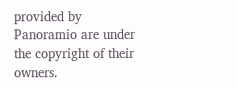provided by Panoramio are under the copyright of their owners.